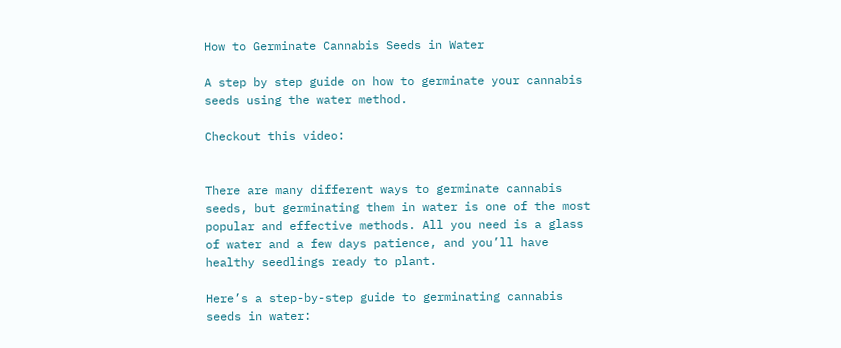How to Germinate Cannabis Seeds in Water

A step by step guide on how to germinate your cannabis seeds using the water method.

Checkout this video:


There are many different ways to germinate cannabis seeds, but germinating them in water is one of the most popular and effective methods. All you need is a glass of water and a few days patience, and you’ll have healthy seedlings ready to plant.

Here’s a step-by-step guide to germinating cannabis seeds in water: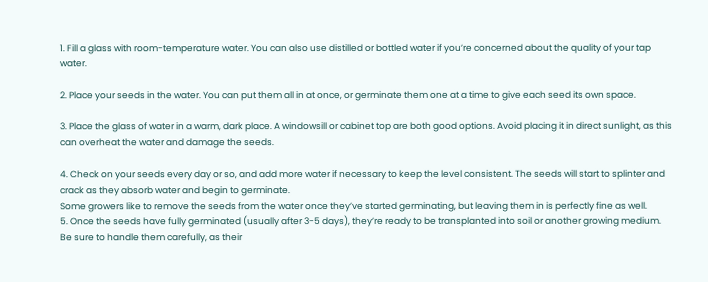1. Fill a glass with room-temperature water. You can also use distilled or bottled water if you’re concerned about the quality of your tap water.

2. Place your seeds in the water. You can put them all in at once, or germinate them one at a time to give each seed its own space.

3. Place the glass of water in a warm, dark place. A windowsill or cabinet top are both good options. Avoid placing it in direct sunlight, as this can overheat the water and damage the seeds.

4. Check on your seeds every day or so, and add more water if necessary to keep the level consistent. The seeds will start to splinter and crack as they absorb water and begin to germinate.
Some growers like to remove the seeds from the water once they’ve started germinating, but leaving them in is perfectly fine as well.
5. Once the seeds have fully germinated (usually after 3-5 days), they’re ready to be transplanted into soil or another growing medium. Be sure to handle them carefully, as their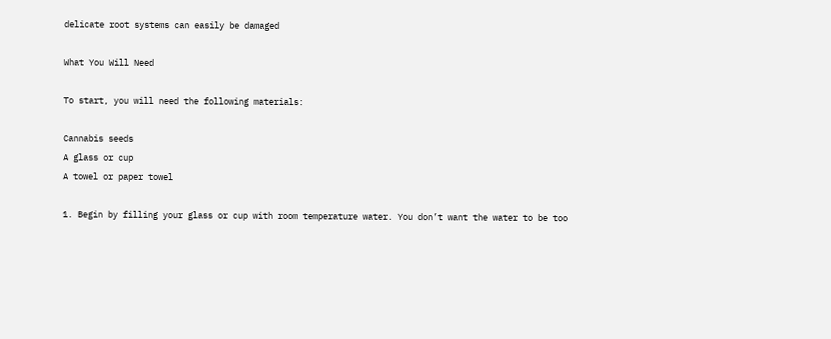delicate root systems can easily be damaged

What You Will Need

To start, you will need the following materials:

Cannabis seeds
A glass or cup
A towel or paper towel

1. Begin by filling your glass or cup with room temperature water. You don’t want the water to be too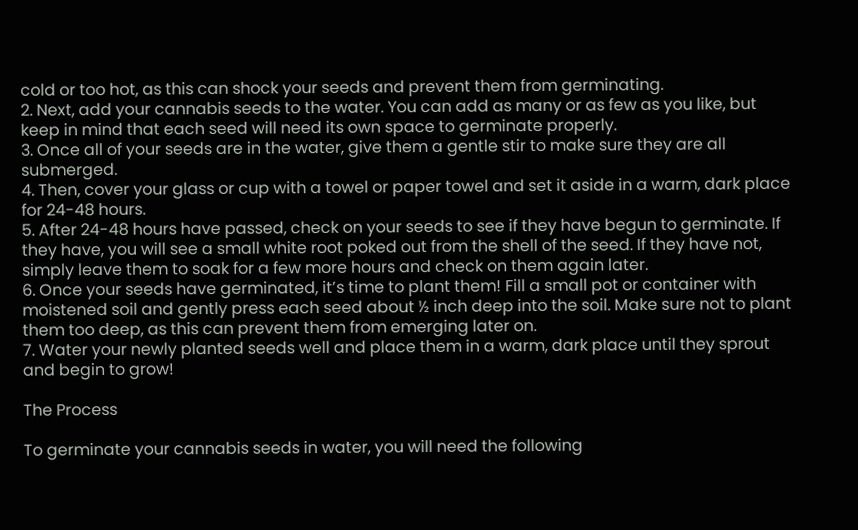cold or too hot, as this can shock your seeds and prevent them from germinating.
2. Next, add your cannabis seeds to the water. You can add as many or as few as you like, but keep in mind that each seed will need its own space to germinate properly.
3. Once all of your seeds are in the water, give them a gentle stir to make sure they are all submerged.
4. Then, cover your glass or cup with a towel or paper towel and set it aside in a warm, dark place for 24-48 hours.
5. After 24-48 hours have passed, check on your seeds to see if they have begun to germinate. If they have, you will see a small white root poked out from the shell of the seed. If they have not, simply leave them to soak for a few more hours and check on them again later.
6. Once your seeds have germinated, it’s time to plant them! Fill a small pot or container with moistened soil and gently press each seed about ½ inch deep into the soil. Make sure not to plant them too deep, as this can prevent them from emerging later on.
7. Water your newly planted seeds well and place them in a warm, dark place until they sprout and begin to grow!

The Process

To germinate your cannabis seeds in water, you will need the following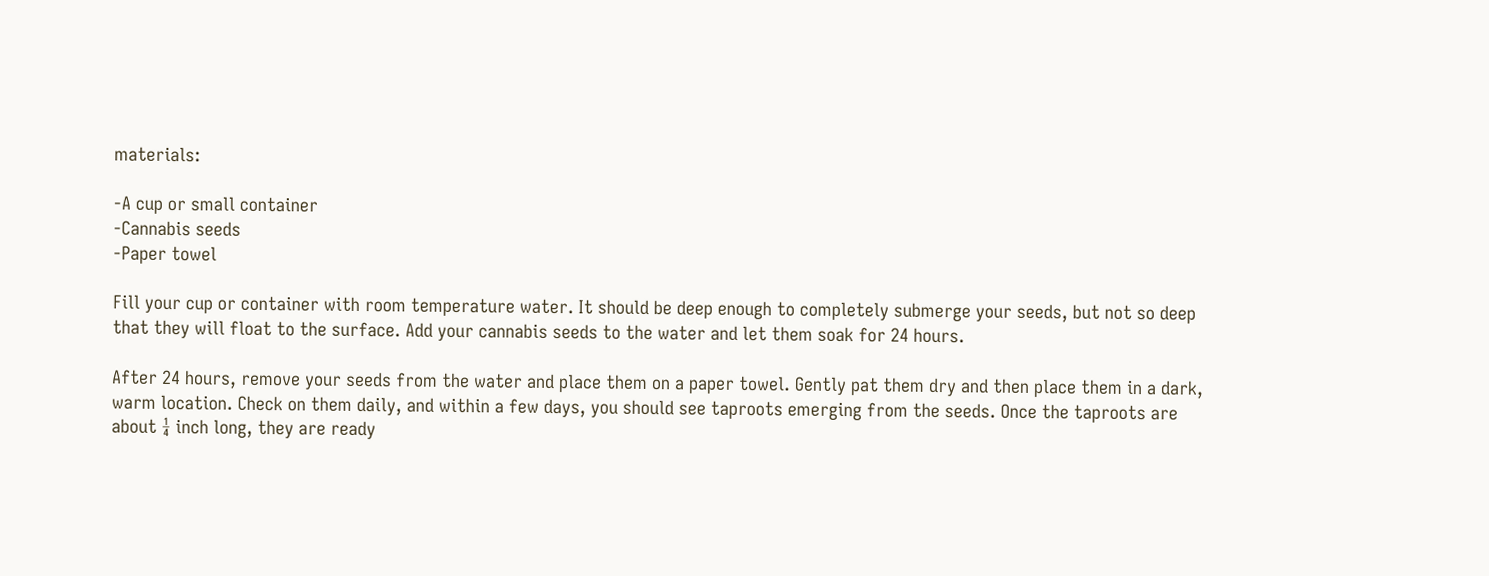materials:

-A cup or small container
-Cannabis seeds
-Paper towel

Fill your cup or container with room temperature water. It should be deep enough to completely submerge your seeds, but not so deep that they will float to the surface. Add your cannabis seeds to the water and let them soak for 24 hours.

After 24 hours, remove your seeds from the water and place them on a paper towel. Gently pat them dry and then place them in a dark, warm location. Check on them daily, and within a few days, you should see taproots emerging from the seeds. Once the taproots are about ¼ inch long, they are ready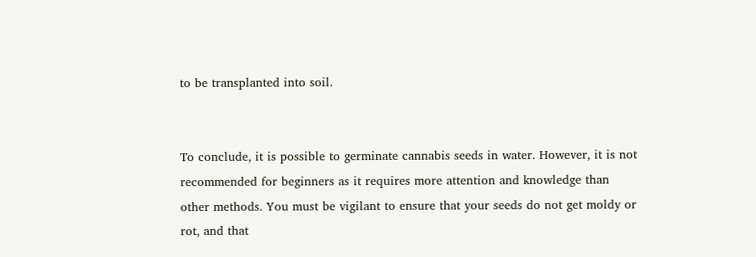to be transplanted into soil.


To conclude, it is possible to germinate cannabis seeds in water. However, it is not recommended for beginners as it requires more attention and knowledge than other methods. You must be vigilant to ensure that your seeds do not get moldy or rot, and that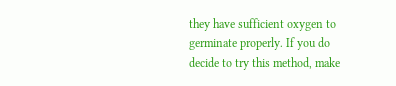they have sufficient oxygen to germinate properly. If you do decide to try this method, make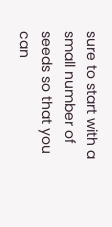sure to start with a small number of seeds so that you can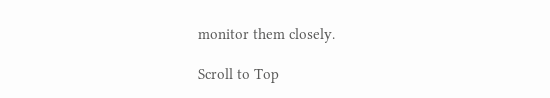monitor them closely.

Scroll to Top